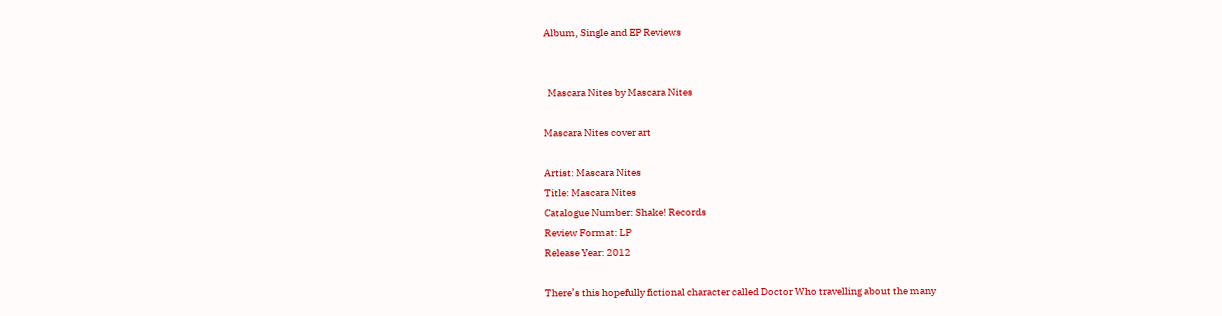Album, Single and EP Reviews


  Mascara Nites by Mascara Nites

Mascara Nites cover art

Artist: Mascara Nites
Title: Mascara Nites
Catalogue Number: Shake! Records
Review Format: LP
Release Year: 2012

There’s this hopefully fictional character called Doctor Who travelling about the many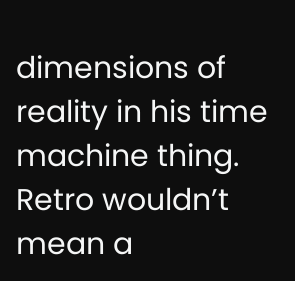dimensions of reality in his time machine thing. Retro wouldn’t mean a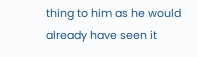thing to him as he would already have seen it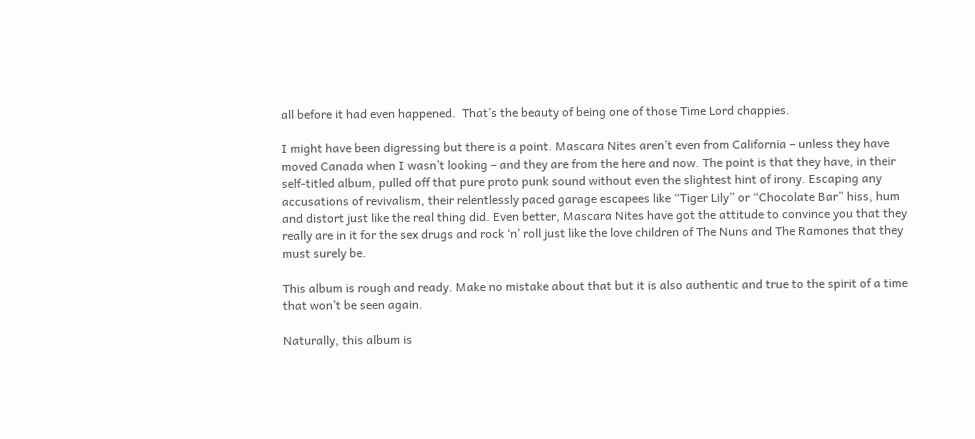all before it had even happened.  That’s the beauty of being one of those Time Lord chappies.

I might have been digressing but there is a point. Mascara Nites aren’t even from California – unless they have moved Canada when I wasn’t looking – and they are from the here and now. The point is that they have, in their self-titled album, pulled off that pure proto punk sound without even the slightest hint of irony. Escaping any accusations of revivalism, their relentlessly paced garage escapees like “Tiger Lily” or “Chocolate Bar” hiss, hum and distort just like the real thing did. Even better, Mascara Nites have got the attitude to convince you that they really are in it for the sex drugs and rock ‘n’ roll just like the love children of The Nuns and The Ramones that they must surely be.

This album is rough and ready. Make no mistake about that but it is also authentic and true to the spirit of a time that won’t be seen again.

Naturally, this album is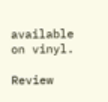available on vinyl.

Review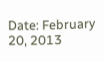Date: February 20, 2013